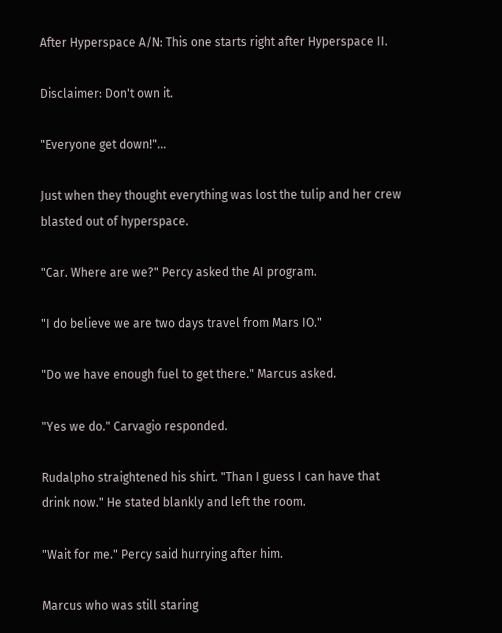After Hyperspace A/N: This one starts right after Hyperspace II.

Disclaimer: Don't own it.

"Everyone get down!"...

Just when they thought everything was lost the tulip and her crew blasted out of hyperspace.

"Car. Where are we?" Percy asked the AI program.

"I do believe we are two days travel from Mars IO."

"Do we have enough fuel to get there." Marcus asked.

"Yes we do." Carvagio responded.

Rudalpho straightened his shirt. "Than I guess I can have that drink now." He stated blankly and left the room.

"Wait for me." Percy said hurrying after him.

Marcus who was still staring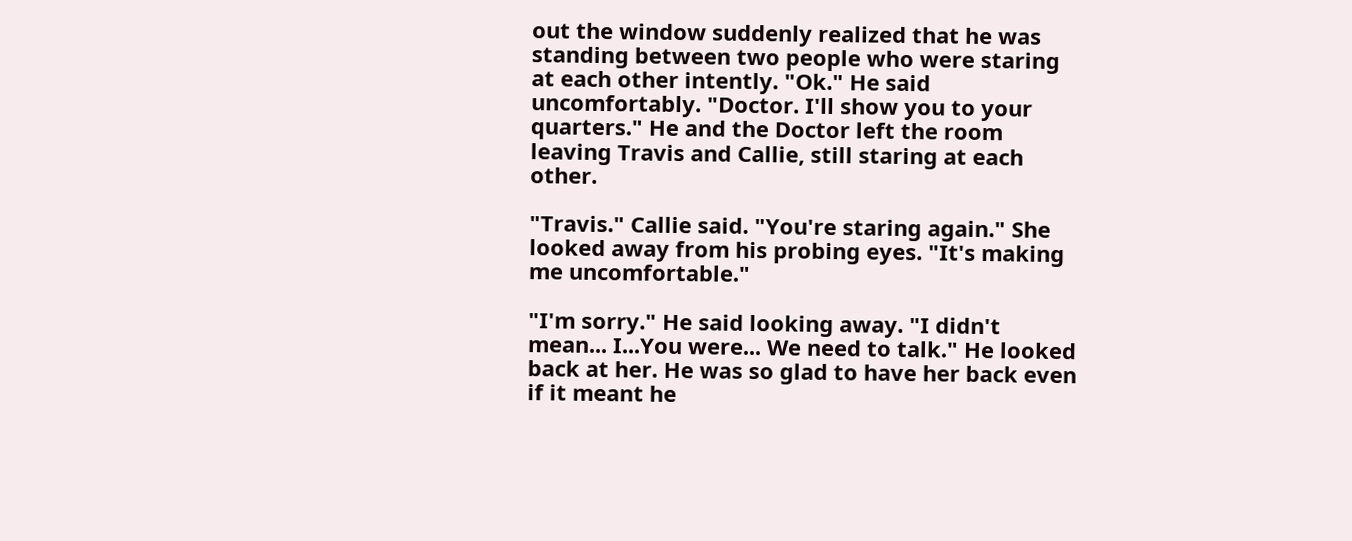out the window suddenly realized that he was standing between two people who were staring at each other intently. "Ok." He said uncomfortably. "Doctor. I'll show you to your quarters." He and the Doctor left the room leaving Travis and Callie, still staring at each other.

"Travis." Callie said. "You're staring again." She looked away from his probing eyes. "It's making me uncomfortable."

"I'm sorry." He said looking away. "I didn't mean... I...You were... We need to talk." He looked back at her. He was so glad to have her back even if it meant he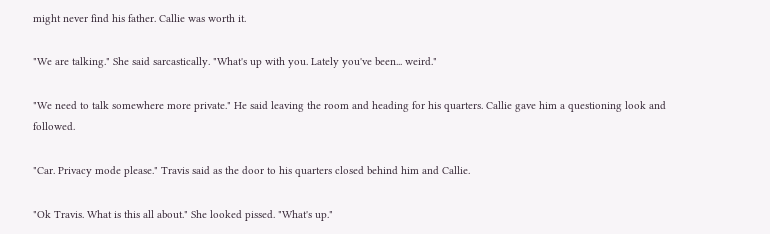might never find his father. Callie was worth it.

"We are talking." She said sarcastically. "What's up with you. Lately you've been... weird."

"We need to talk somewhere more private." He said leaving the room and heading for his quarters. Callie gave him a questioning look and followed.

"Car. Privacy mode please." Travis said as the door to his quarters closed behind him and Callie.

"Ok Travis. What is this all about." She looked pissed. "What's up."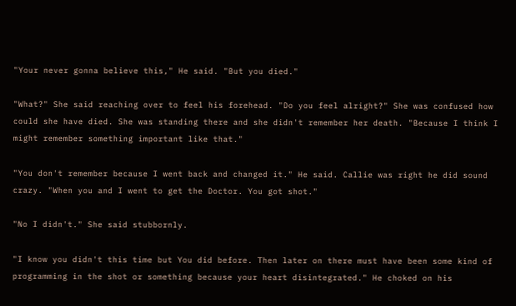"Your never gonna believe this," He said. "But you died."

"What?" She said reaching over to feel his forehead. "Do you feel alright?" She was confused how could she have died. She was standing there and she didn't remember her death. "Because I think I might remember something important like that."

"You don't remember because I went back and changed it." He said. Callie was right he did sound crazy. "When you and I went to get the Doctor. You got shot."

"No I didn't." She said stubbornly.

"I know you didn't this time but You did before. Then later on there must have been some kind of programming in the shot or something because your heart disintegrated." He choked on his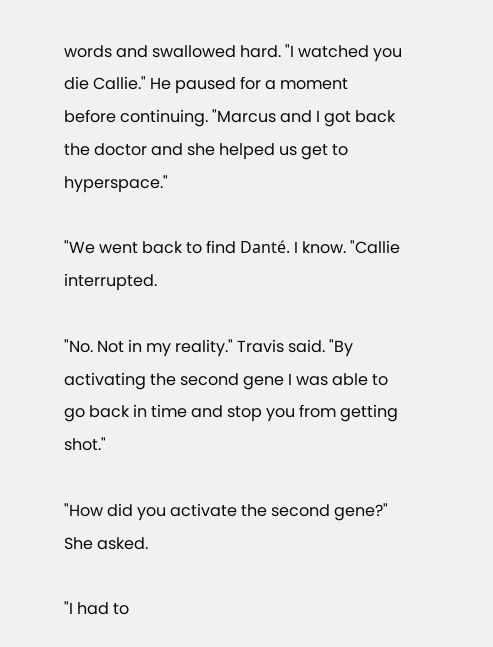words and swallowed hard. "I watched you die Callie." He paused for a moment before continuing. "Marcus and I got back the doctor and she helped us get to hyperspace."

"We went back to find Danté. I know. "Callie interrupted.

"No. Not in my reality." Travis said. "By activating the second gene I was able to go back in time and stop you from getting shot."

"How did you activate the second gene?" She asked.

"I had to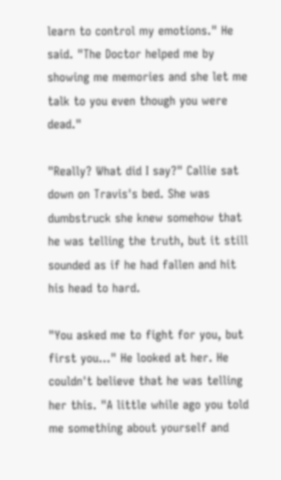learn to control my emotions." He said. "The Doctor helped me by showing me memories and she let me talk to you even though you were dead."

"Really? What did I say?" Callie sat down on Travis's bed. She was dumbstruck she knew somehow that he was telling the truth, but it still sounded as if he had fallen and hit his head to hard.

"You asked me to fight for you, but first you..." He looked at her. He couldn't believe that he was telling her this. "A little while ago you told me something about yourself and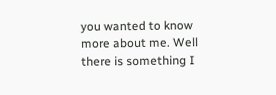you wanted to know more about me. Well there is something I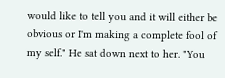would like to tell you and it will either be obvious or I'm making a complete fool of my self." He sat down next to her. "You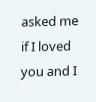asked me if I loved you and I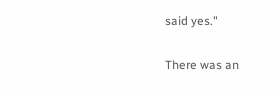said yes."

There was an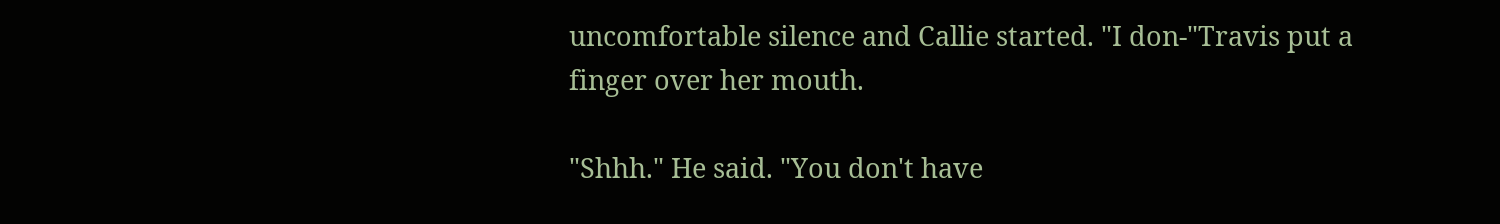uncomfortable silence and Callie started. "I don-"Travis put a finger over her mouth.

"Shhh." He said. "You don't have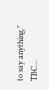to say anything." TBC...